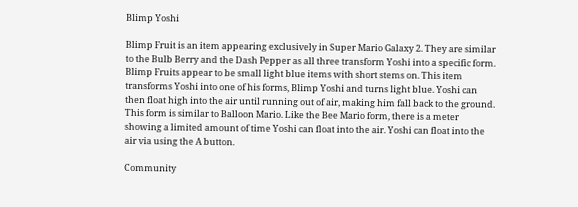Blimp Yoshi

Blimp Fruit is an item appearing exclusively in Super Mario Galaxy 2. They are similar to the Bulb Berry and the Dash Pepper as all three transform Yoshi into a specific form. Blimp Fruits appear to be small light blue items with short stems on. This item transforms Yoshi into one of his forms, Blimp Yoshi and turns light blue. Yoshi can then float high into the air until running out of air, making him fall back to the ground. This form is similar to Balloon Mario. Like the Bee Mario form, there is a meter showing a limited amount of time Yoshi can float into the air. Yoshi can float into the air via using the A button.

Community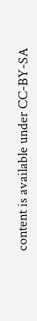content is available under CC-BY-SA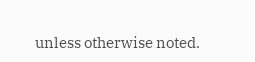unless otherwise noted.